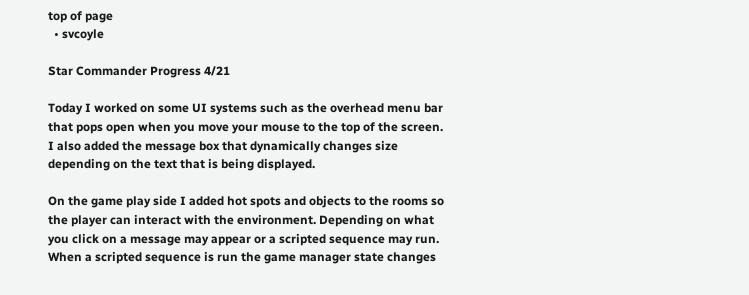top of page
  • svcoyle

Star Commander Progress 4/21

Today I worked on some UI systems such as the overhead menu bar that pops open when you move your mouse to the top of the screen. I also added the message box that dynamically changes size depending on the text that is being displayed.

On the game play side I added hot spots and objects to the rooms so the player can interact with the environment. Depending on what you click on a message may appear or a scripted sequence may run. When a scripted sequence is run the game manager state changes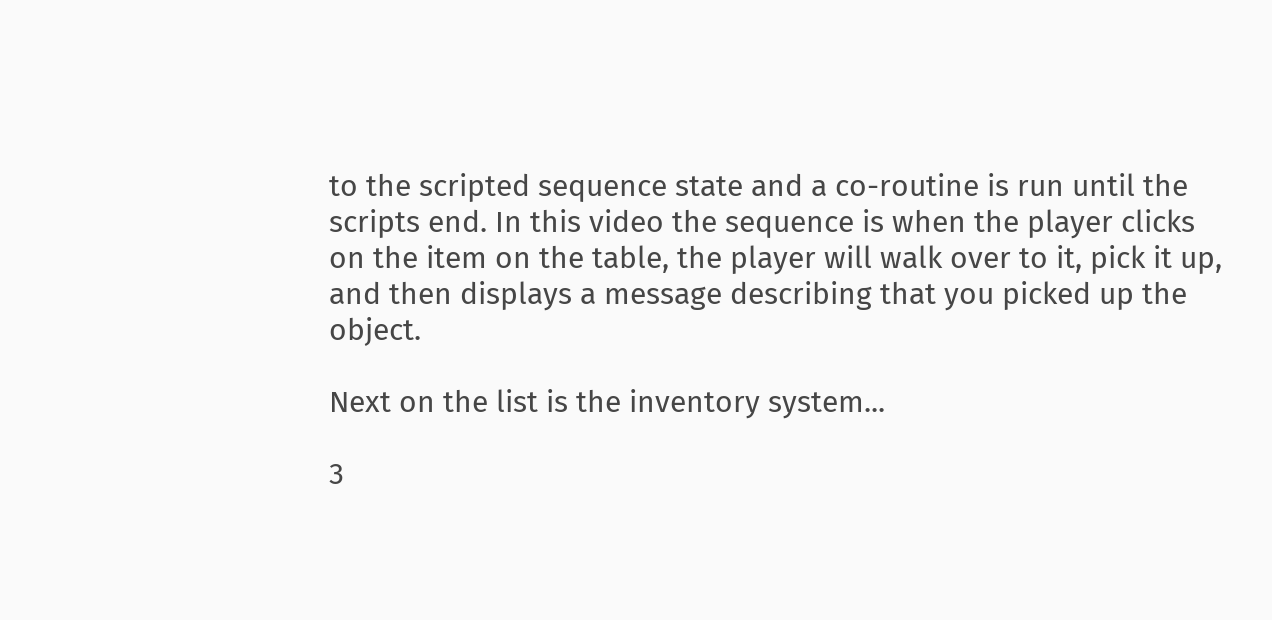to the scripted sequence state and a co-routine is run until the scripts end. In this video the sequence is when the player clicks on the item on the table, the player will walk over to it, pick it up, and then displays a message describing that you picked up the object.

Next on the list is the inventory system...

3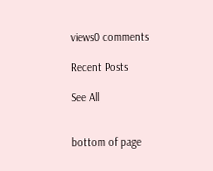views0 comments

Recent Posts

See All


bottom of page